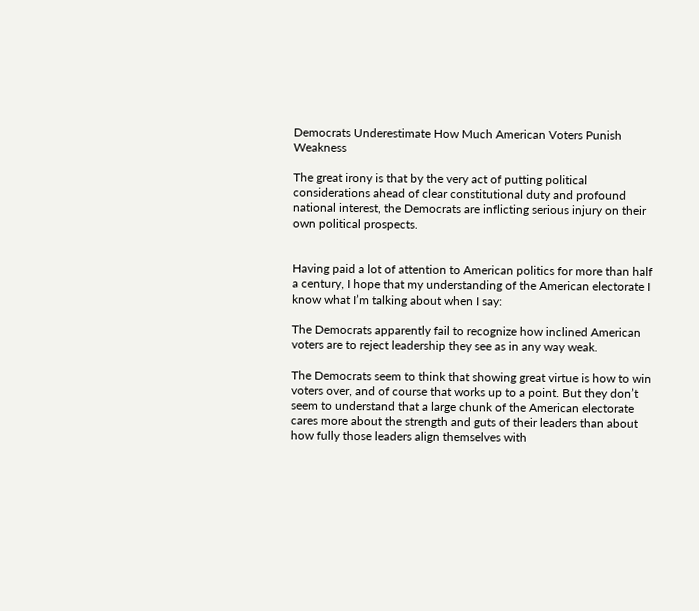Democrats Underestimate How Much American Voters Punish Weakness

The great irony is that by the very act of putting political considerations ahead of clear constitutional duty and profound national interest, the Democrats are inflicting serious injury on their own political prospects.


Having paid a lot of attention to American politics for more than half a century, I hope that my understanding of the American electorate I know what I’m talking about when I say:

The Democrats apparently fail to recognize how inclined American voters are to reject leadership they see as in any way weak.

The Democrats seem to think that showing great virtue is how to win voters over, and of course that works up to a point. But they don’t seem to understand that a large chunk of the American electorate cares more about the strength and guts of their leaders than about how fully those leaders align themselves with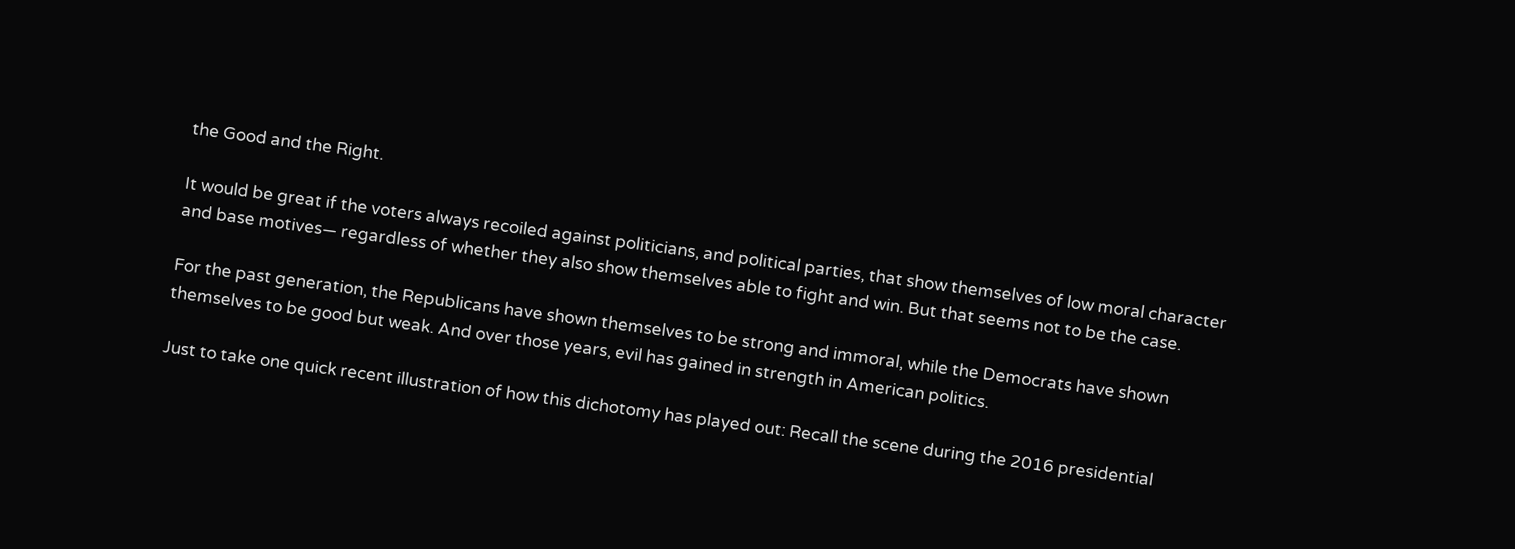the Good and the Right.

It would be great if the voters always recoiled against politicians, and political parties, that show themselves of low moral character and base motives— regardless of whether they also show themselves able to fight and win. But that seems not to be the case.

For the past generation, the Republicans have shown themselves to be strong and immoral, while the Democrats have shown themselves to be good but weak. And over those years, evil has gained in strength in American politics.

Just to take one quick recent illustration of how this dichotomy has played out: Recall the scene during the 2016 presidential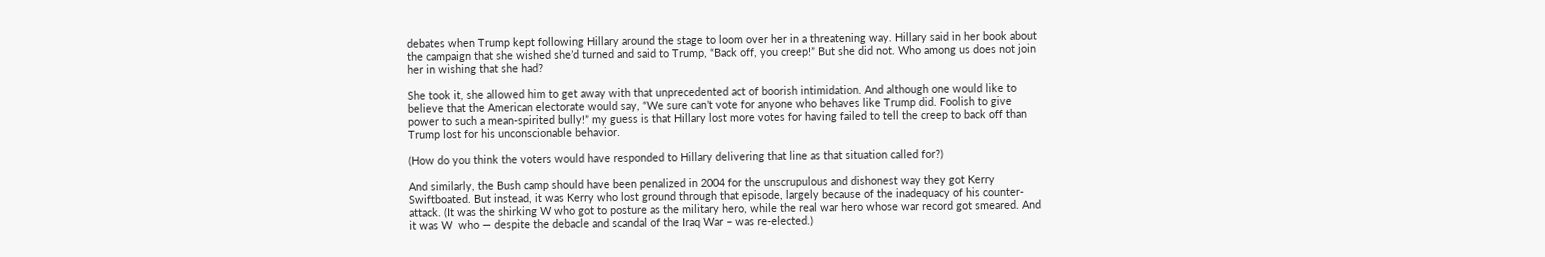debates when Trump kept following Hillary around the stage to loom over her in a threatening way. Hillary said in her book about the campaign that she wished she’d turned and said to Trump, “Back off, you creep!” But she did not. Who among us does not join her in wishing that she had?

She took it, she allowed him to get away with that unprecedented act of boorish intimidation. And although one would like to believe that the American electorate would say, “We sure can’t vote for anyone who behaves like Trump did. Foolish to give power to such a mean-spirited bully!” my guess is that Hillary lost more votes for having failed to tell the creep to back off than Trump lost for his unconscionable behavior.

(How do you think the voters would have responded to Hillary delivering that line as that situation called for?)

And similarly, the Bush camp should have been penalized in 2004 for the unscrupulous and dishonest way they got Kerry Swiftboated. But instead, it was Kerry who lost ground through that episode, largely because of the inadequacy of his counter-attack. (It was the shirking W who got to posture as the military hero, while the real war hero whose war record got smeared. And it was W  who — despite the debacle and scandal of the Iraq War – was re-elected.)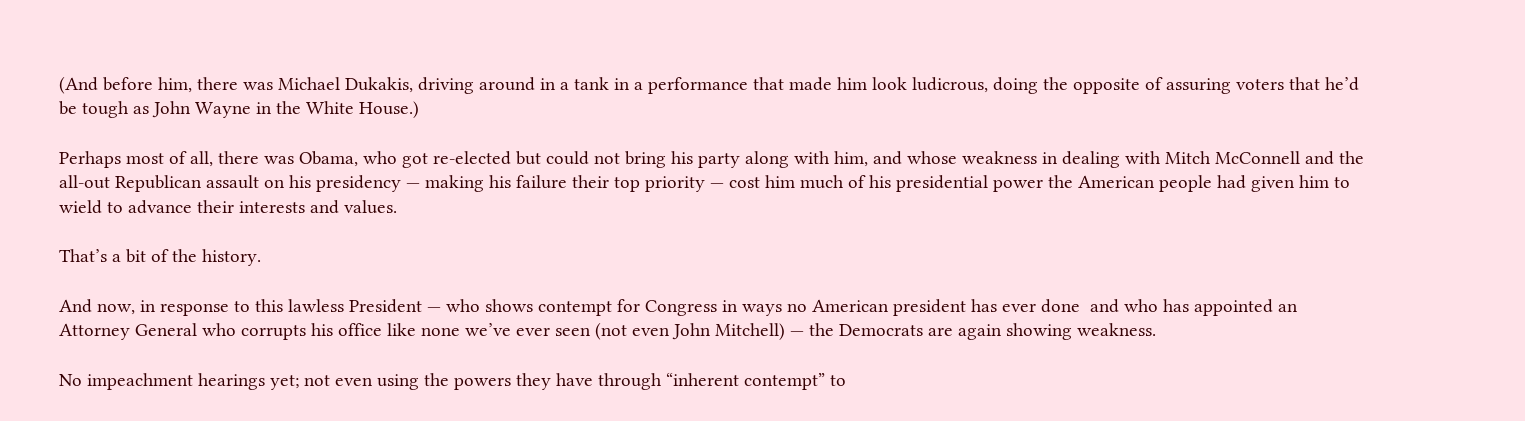(And before him, there was Michael Dukakis, driving around in a tank in a performance that made him look ludicrous, doing the opposite of assuring voters that he’d be tough as John Wayne in the White House.)

Perhaps most of all, there was Obama, who got re-elected but could not bring his party along with him, and whose weakness in dealing with Mitch McConnell and the all-out Republican assault on his presidency — making his failure their top priority — cost him much of his presidential power the American people had given him to wield to advance their interests and values.

That’s a bit of the history.

And now, in response to this lawless President — who shows contempt for Congress in ways no American president has ever done  and who has appointed an Attorney General who corrupts his office like none we’ve ever seen (not even John Mitchell) — the Democrats are again showing weakness.

No impeachment hearings yet; not even using the powers they have through “inherent contempt” to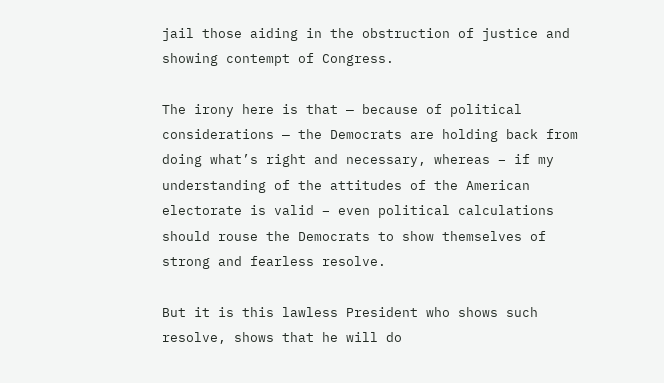jail those aiding in the obstruction of justice and showing contempt of Congress.

The irony here is that — because of political considerations — the Democrats are holding back from doing what’s right and necessary, whereas – if my understanding of the attitudes of the American electorate is valid – even political calculations should rouse the Democrats to show themselves of strong and fearless resolve.

But it is this lawless President who shows such resolve, shows that he will do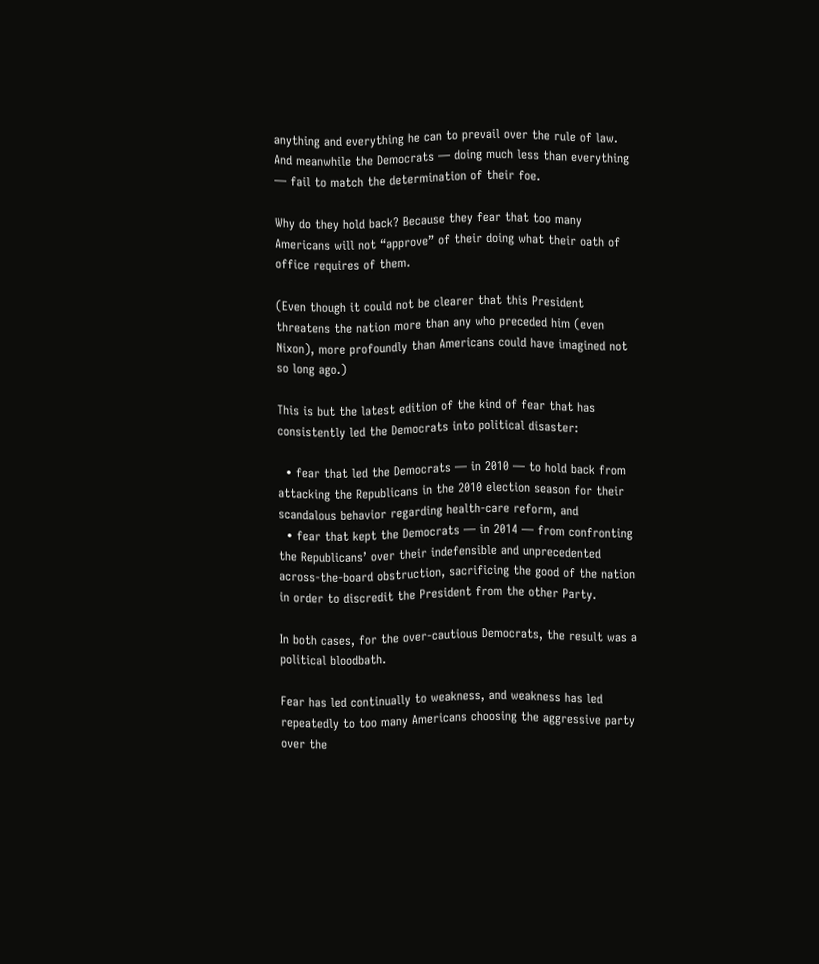anything and everything he can to prevail over the rule of law. And meanwhile the Democrats — doing much less than everything — fail to match the determination of their foe.

Why do they hold back? Because they fear that too many Americans will not “approve” of their doing what their oath of office requires of them.

(Even though it could not be clearer that this President threatens the nation more than any who preceded him (even Nixon), more profoundly than Americans could have imagined not so long ago.)

This is but the latest edition of the kind of fear that has consistently led the Democrats into political disaster:

  • fear that led the Democrats — in 2010 — to hold back from attacking the Republicans in the 2010 election season for their scandalous behavior regarding health-care reform, and
  • fear that kept the Democrats — in 2014 — from confronting the Republicans’ over their indefensible and unprecedented across-the-board obstruction, sacrificing the good of the nation in order to discredit the President from the other Party.

In both cases, for the over-cautious Democrats, the result was a political bloodbath.

Fear has led continually to weakness, and weakness has led repeatedly to too many Americans choosing the aggressive party over the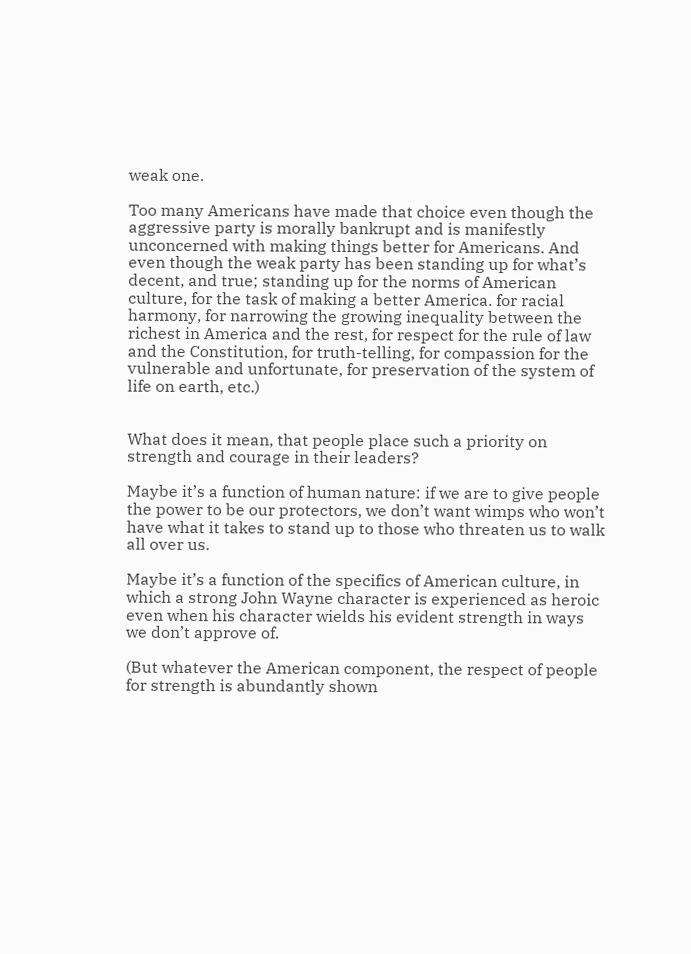weak one.

Too many Americans have made that choice even though the aggressive party is morally bankrupt and is manifestly unconcerned with making things better for Americans. And even though the weak party has been standing up for what’s decent, and true; standing up for the norms of American culture, for the task of making a better America. for racial harmony, for narrowing the growing inequality between the richest in America and the rest, for respect for the rule of law and the Constitution, for truth-telling, for compassion for the vulnerable and unfortunate, for preservation of the system of life on earth, etc.)


What does it mean, that people place such a priority on strength and courage in their leaders?

Maybe it’s a function of human nature: if we are to give people the power to be our protectors, we don’t want wimps who won’t have what it takes to stand up to those who threaten us to walk all over us.

Maybe it’s a function of the specifics of American culture, in which a strong John Wayne character is experienced as heroic even when his character wields his evident strength in ways we don’t approve of.

(But whatever the American component, the respect of people for strength is abundantly shown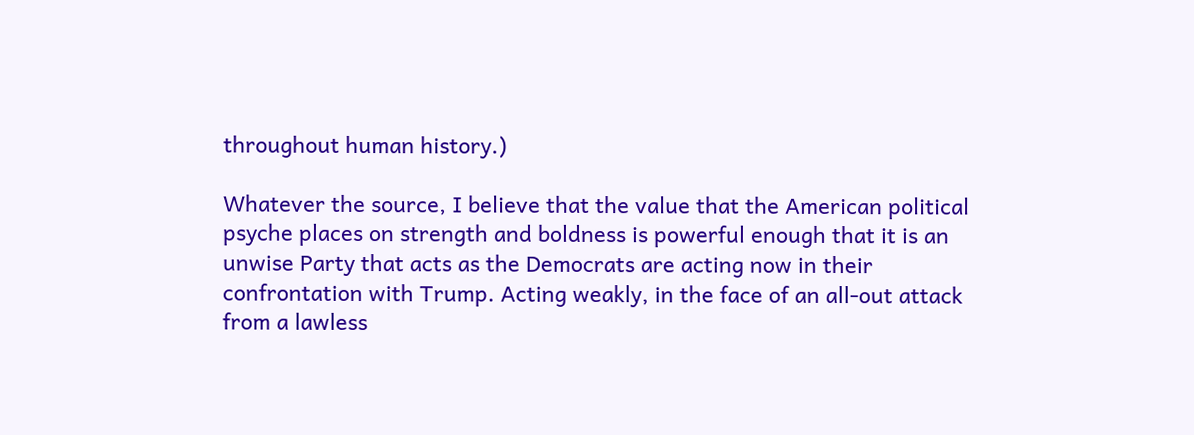throughout human history.)

Whatever the source, I believe that the value that the American political psyche places on strength and boldness is powerful enough that it is an unwise Party that acts as the Democrats are acting now in their confrontation with Trump. Acting weakly, in the face of an all-out attack from a lawless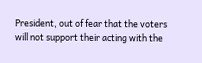President, out of fear that the voters will not support their acting with the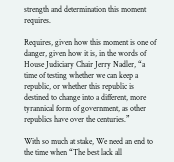strength and determination this moment requires.

Requires, given how this moment is one of danger, given how it is, in the words of House Judiciary Chair Jerry Nadler, “a time of testing whether we can keep a republic, or whether this republic is destined to change into a different, more tyrannical form of government, as other republics have over the centuries.”

With so much at stake, We need an end to the time when “The best lack all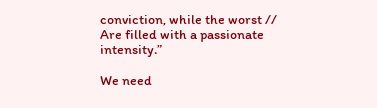conviction, while the worst // Are filled with a passionate intensity.”

We need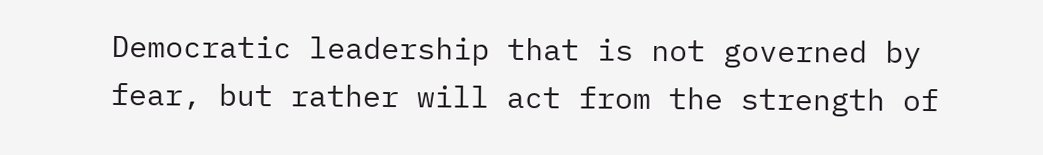Democratic leadership that is not governed by fear, but rather will act from the strength of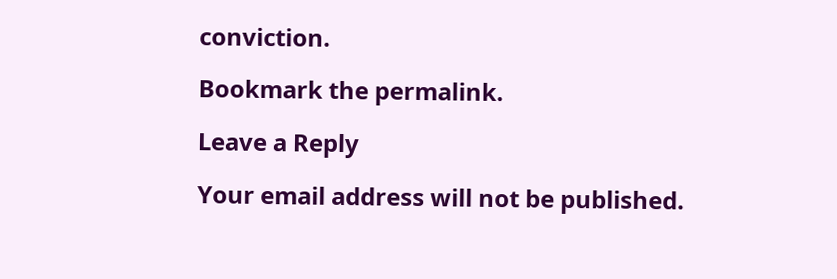conviction.

Bookmark the permalink.

Leave a Reply

Your email address will not be published.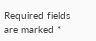Required fields are marked *